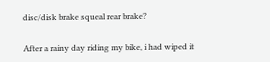disc/disk brake squeal rear brake?

After a rainy day riding my bike, i had wiped it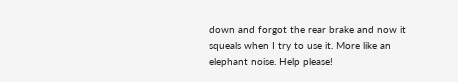down and forgot the rear brake and now it squeals when I try to use it. More like an elephant noise. Help please!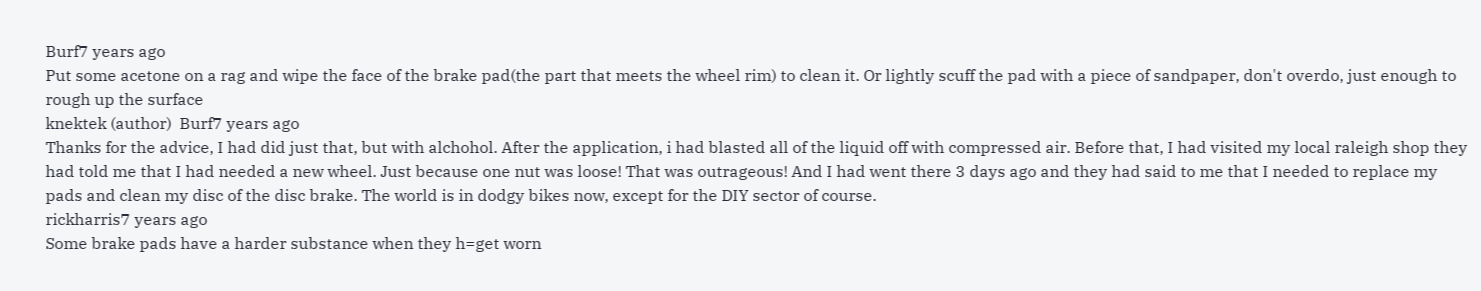Burf7 years ago
Put some acetone on a rag and wipe the face of the brake pad(the part that meets the wheel rim) to clean it. Or lightly scuff the pad with a piece of sandpaper, don't overdo, just enough to rough up the surface
knektek (author)  Burf7 years ago
Thanks for the advice, I had did just that, but with alchohol. After the application, i had blasted all of the liquid off with compressed air. Before that, I had visited my local raleigh shop they had told me that I had needed a new wheel. Just because one nut was loose! That was outrageous! And I had went there 3 days ago and they had said to me that I needed to replace my pads and clean my disc of the disc brake. The world is in dodgy bikes now, except for the DIY sector of course.
rickharris7 years ago
Some brake pads have a harder substance when they h=get worn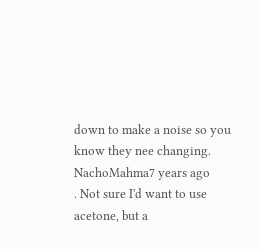down to make a noise so you know they nee changing.
NachoMahma7 years ago
. Not sure I'd want to use acetone, but a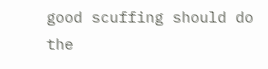good scuffing should do the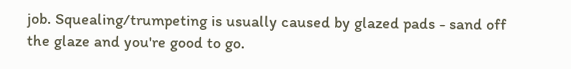job. Squealing/trumpeting is usually caused by glazed pads - sand off the glaze and you're good to go.